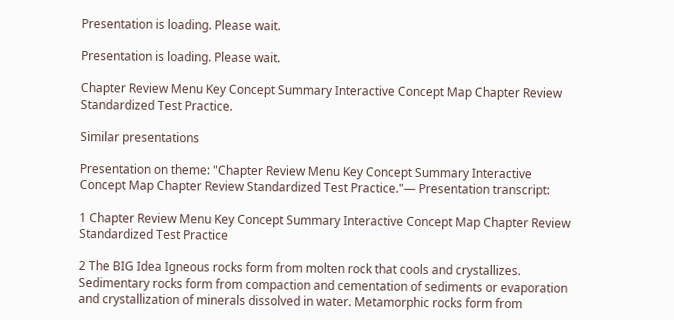Presentation is loading. Please wait.

Presentation is loading. Please wait.

Chapter Review Menu Key Concept Summary Interactive Concept Map Chapter Review Standardized Test Practice.

Similar presentations

Presentation on theme: "Chapter Review Menu Key Concept Summary Interactive Concept Map Chapter Review Standardized Test Practice."— Presentation transcript:

1 Chapter Review Menu Key Concept Summary Interactive Concept Map Chapter Review Standardized Test Practice

2 The BIG Idea Igneous rocks form from molten rock that cools and crystallizes. Sedimentary rocks form from compaction and cementation of sediments or evaporation and crystallization of minerals dissolved in water. Metamorphic rocks form from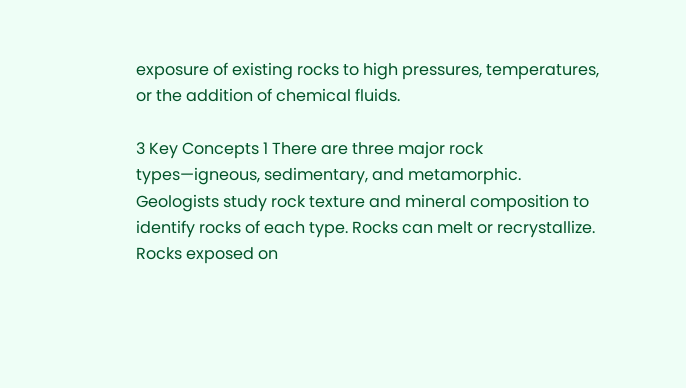exposure of existing rocks to high pressures, temperatures, or the addition of chemical fluids.

3 Key Concepts 1 There are three major rock types—igneous, sedimentary, and metamorphic. Geologists study rock texture and mineral composition to identify rocks of each type. Rocks can melt or recrystallize. Rocks exposed on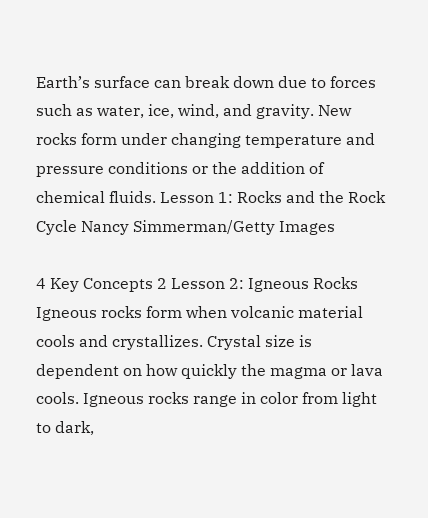Earth’s surface can break down due to forces such as water, ice, wind, and gravity. New rocks form under changing temperature and pressure conditions or the addition of chemical fluids. Lesson 1: Rocks and the Rock Cycle Nancy Simmerman/Getty Images

4 Key Concepts 2 Lesson 2: Igneous Rocks Igneous rocks form when volcanic material cools and crystallizes. Crystal size is dependent on how quickly the magma or lava cools. Igneous rocks range in color from light to dark,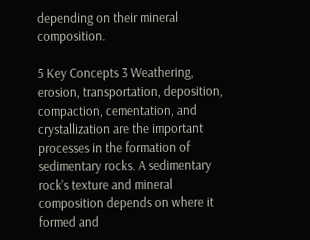depending on their mineral composition.

5 Key Concepts 3 Weathering, erosion, transportation, deposition, compaction, cementation, and crystallization are the important processes in the formation of sedimentary rocks. A sedimentary rock’s texture and mineral composition depends on where it formed and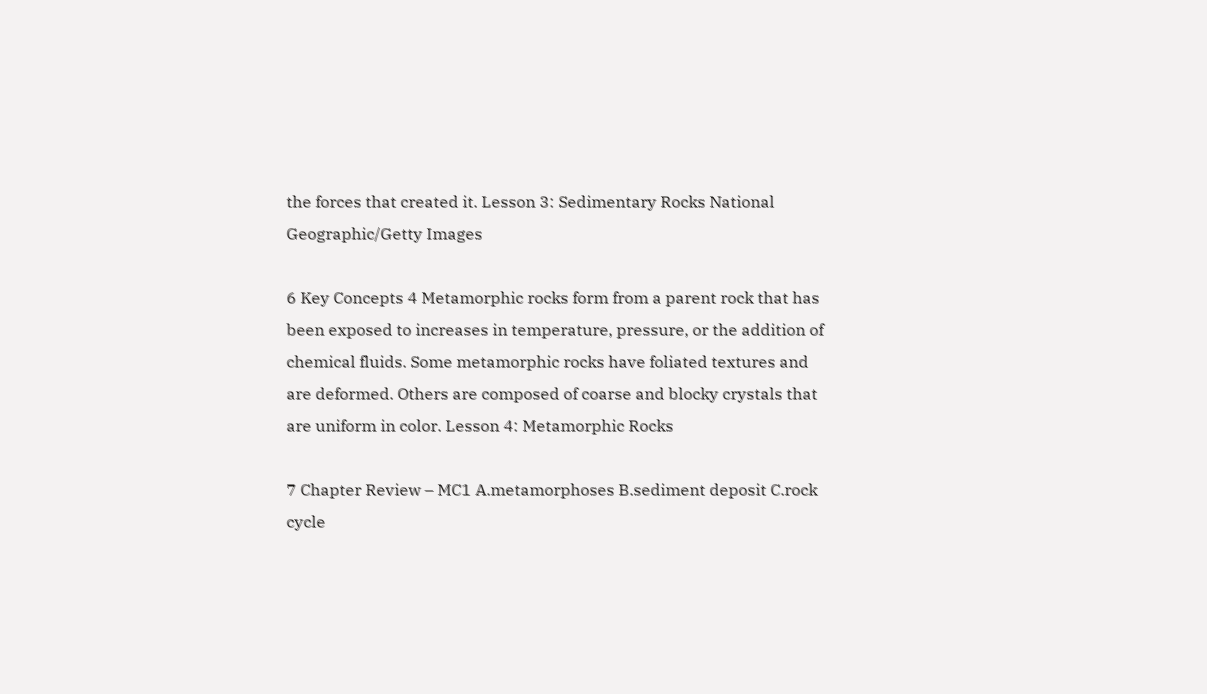the forces that created it. Lesson 3: Sedimentary Rocks National Geographic/Getty Images

6 Key Concepts 4 Metamorphic rocks form from a parent rock that has been exposed to increases in temperature, pressure, or the addition of chemical fluids. Some metamorphic rocks have foliated textures and are deformed. Others are composed of coarse and blocky crystals that are uniform in color. Lesson 4: Metamorphic Rocks

7 Chapter Review – MC1 A.metamorphoses B.sediment deposit C.rock cycle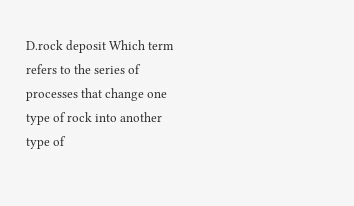D.rock deposit Which term refers to the series of processes that change one type of rock into another type of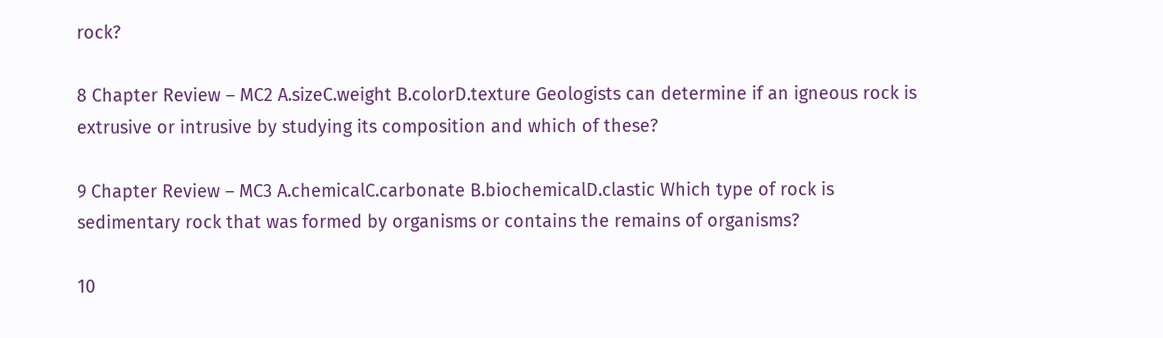rock?

8 Chapter Review – MC2 A.sizeC.weight B.colorD.texture Geologists can determine if an igneous rock is extrusive or intrusive by studying its composition and which of these?

9 Chapter Review – MC3 A.chemicalC.carbonate B.biochemicalD.clastic Which type of rock is sedimentary rock that was formed by organisms or contains the remains of organisms?

10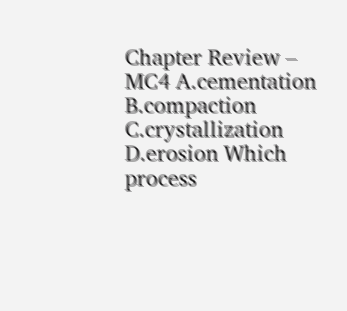Chapter Review – MC4 A.cementation B.compaction C.crystallization D.erosion Which process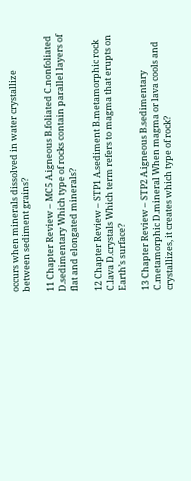occurs when minerals dissolved in water crystallize between sediment grains?

11 Chapter Review – MC5 A.igneous B.foliated C.nonfoliated D.sedimentary Which type of rocks contain parallel layers of flat and elongated minerals?

12 Chapter Review – STP1 A.sediment B.metamorphic rock C.lava D.crystals Which term refers to magma that erupts on Earth’s surface?

13 Chapter Review – STP2 A.igneous B.sedimentary C.metamorphic D.mineral When magma or lava cools and crystallizes, it creates which type of rock?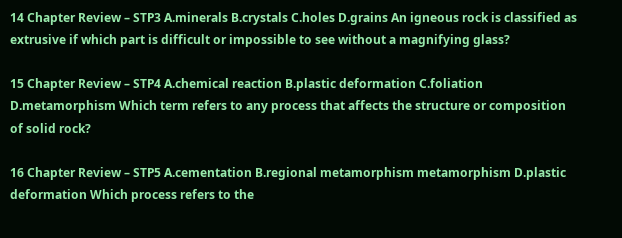14 Chapter Review – STP3 A.minerals B.crystals C.holes D.grains An igneous rock is classified as extrusive if which part is difficult or impossible to see without a magnifying glass?

15 Chapter Review – STP4 A.chemical reaction B.plastic deformation C.foliation D.metamorphism Which term refers to any process that affects the structure or composition of solid rock?

16 Chapter Review – STP5 A.cementation B.regional metamorphism metamorphism D.plastic deformation Which process refers to the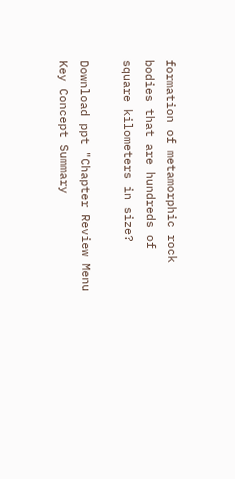formation of metamorphic rock bodies that are hundreds of square kilometers in size?

Download ppt "Chapter Review Menu Key Concept Summary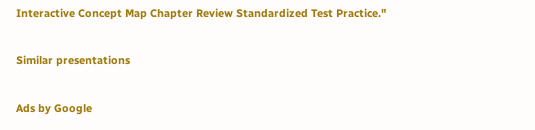Interactive Concept Map Chapter Review Standardized Test Practice."

Similar presentations

Ads by Google